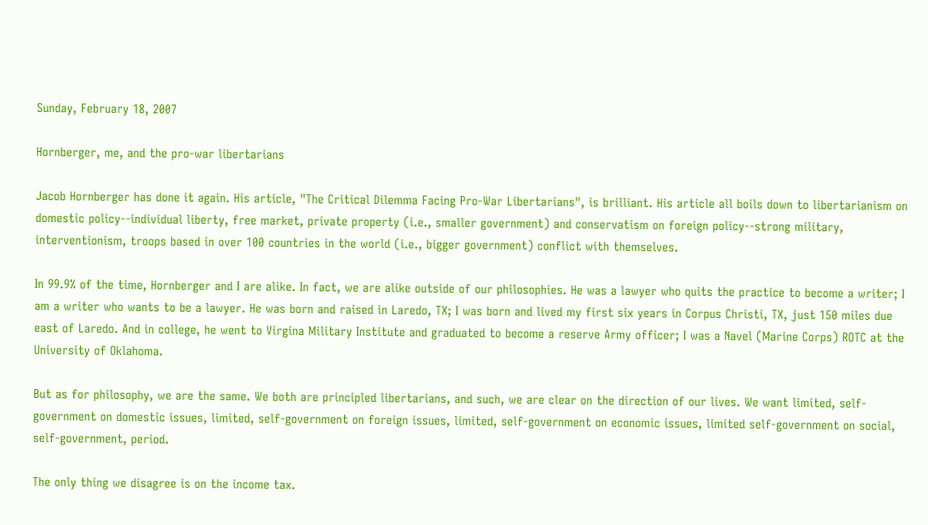Sunday, February 18, 2007

Hornberger, me, and the pro-war libertarians

Jacob Hornberger has done it again. His article, "The Critical Dilemma Facing Pro-War Libertarians", is brilliant. His article all boils down to libertarianism on domestic policy--individual liberty, free market, private property (i.e., smaller government) and conservatism on foreign policy--strong military, interventionism, troops based in over 100 countries in the world (i.e., bigger government) conflict with themselves.

In 99.9% of the time, Hornberger and I are alike. In fact, we are alike outside of our philosophies. He was a lawyer who quits the practice to become a writer; I am a writer who wants to be a lawyer. He was born and raised in Laredo, TX; I was born and lived my first six years in Corpus Christi, TX, just 150 miles due east of Laredo. And in college, he went to Virgina Military Institute and graduated to become a reserve Army officer; I was a Navel (Marine Corps) ROTC at the University of Oklahoma.

But as for philosophy, we are the same. We both are principled libertarians, and such, we are clear on the direction of our lives. We want limited, self-government on domestic issues, limited, self-government on foreign issues, limited, self-government on economic issues, limited self-government on social, self-government, period.

The only thing we disagree is on the income tax.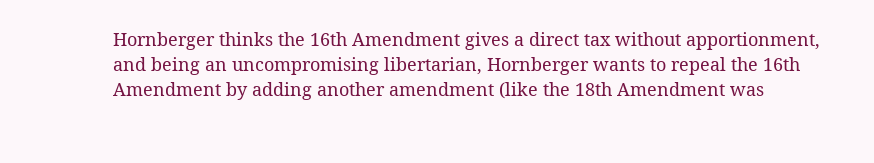Hornberger thinks the 16th Amendment gives a direct tax without apportionment, and being an uncompromising libertarian, Hornberger wants to repeal the 16th Amendment by adding another amendment (like the 18th Amendment was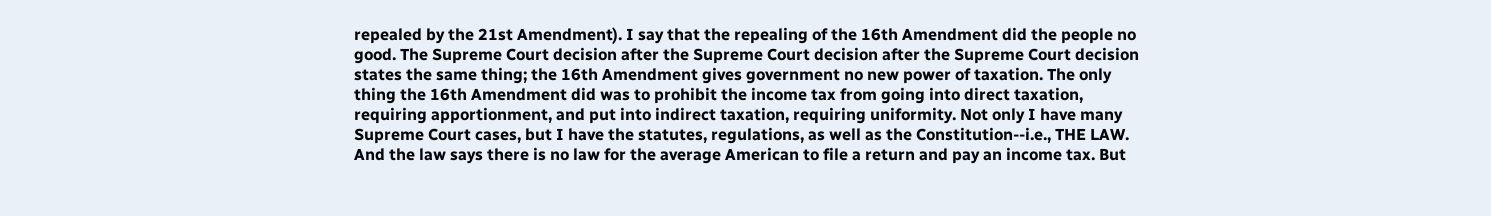repealed by the 21st Amendment). I say that the repealing of the 16th Amendment did the people no good. The Supreme Court decision after the Supreme Court decision after the Supreme Court decision states the same thing; the 16th Amendment gives government no new power of taxation. The only thing the 16th Amendment did was to prohibit the income tax from going into direct taxation, requiring apportionment, and put into indirect taxation, requiring uniformity. Not only I have many Supreme Court cases, but I have the statutes, regulations, as well as the Constitution--i.e., THE LAW. And the law says there is no law for the average American to file a return and pay an income tax. But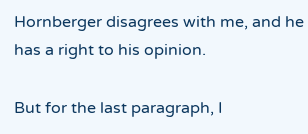Hornberger disagrees with me, and he has a right to his opinion.

But for the last paragraph, I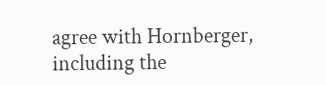agree with Hornberger, including the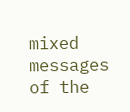mixed messages of the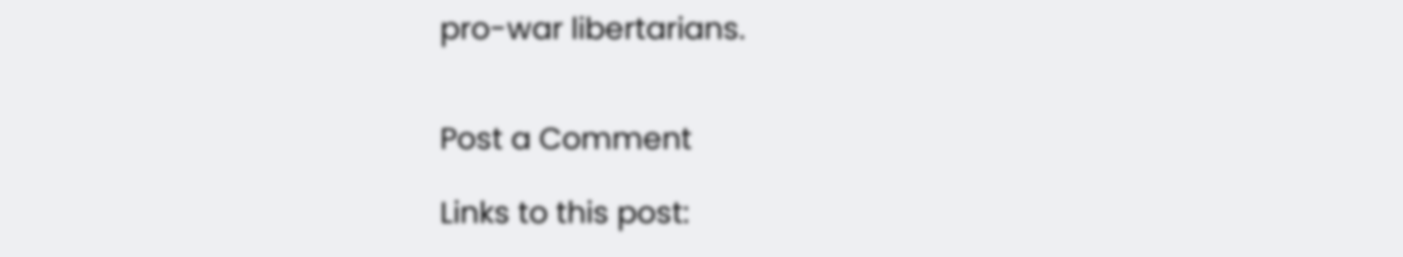pro-war libertarians.


Post a Comment

Links to this post: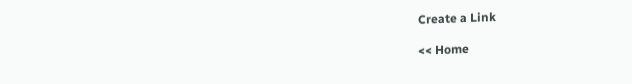Create a Link

<< Home